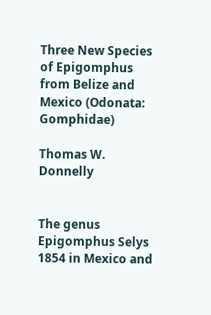Three New Species of Epigomphus from Belize and Mexico (Odonata: Gomphidae)

Thomas W. Donnelly


The genus Epigomphus Selys 1854 in Mexico and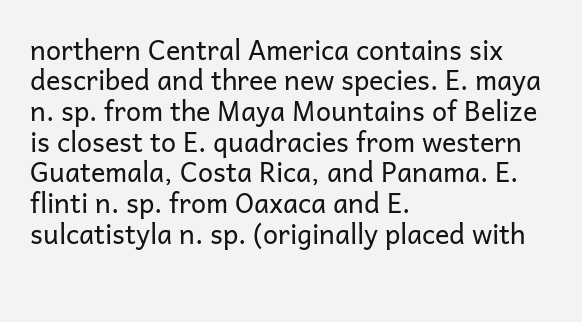northern Central America contains six described and three new species. E. maya n. sp. from the Maya Mountains of Belize is closest to E. quadracies from western Guatemala, Costa Rica, and Panama. E. flinti n. sp. from Oaxaca and E. sulcatistyla n. sp. (originally placed with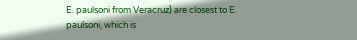E. paulsoni from Veracruz) are closest to E. paulsoni, which is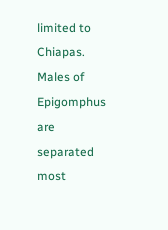limited to Chiapas. Males of Epigomphus are separated most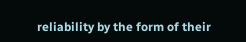reliability by the form of their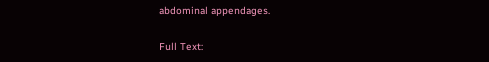abdominal appendages.

Full Text: